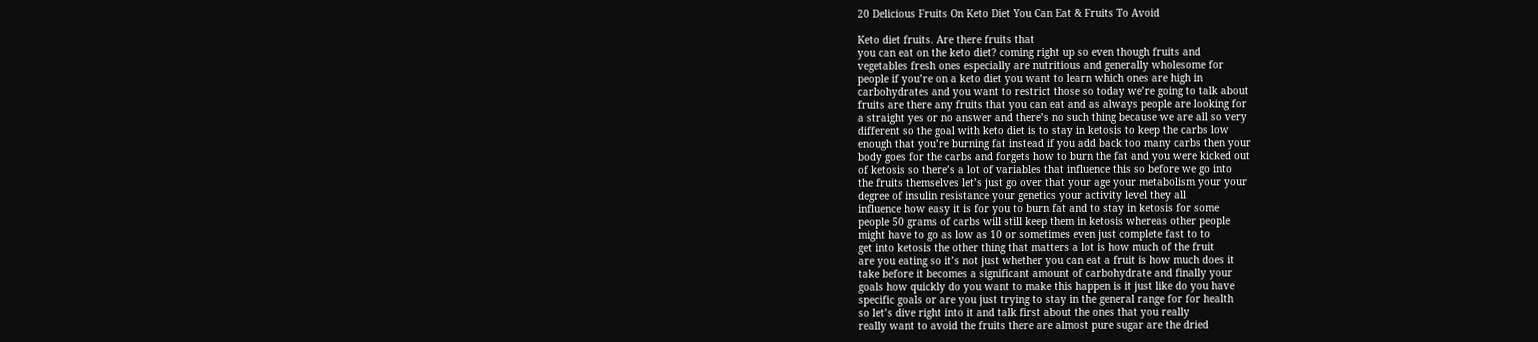20 Delicious Fruits On Keto Diet You Can Eat & Fruits To Avoid

Keto diet fruits. Are there fruits that
you can eat on the keto diet? coming right up so even though fruits and
vegetables fresh ones especially are nutritious and generally wholesome for
people if you’re on a keto diet you want to learn which ones are high in
carbohydrates and you want to restrict those so today we’re going to talk about
fruits are there any fruits that you can eat and as always people are looking for
a straight yes or no answer and there’s no such thing because we are all so very
different so the goal with keto diet is to stay in ketosis to keep the carbs low
enough that you’re burning fat instead if you add back too many carbs then your
body goes for the carbs and forgets how to burn the fat and you were kicked out
of ketosis so there’s a lot of variables that influence this so before we go into
the fruits themselves let’s just go over that your age your metabolism your your
degree of insulin resistance your genetics your activity level they all
influence how easy it is for you to burn fat and to stay in ketosis for some
people 50 grams of carbs will still keep them in ketosis whereas other people
might have to go as low as 10 or sometimes even just complete fast to to
get into ketosis the other thing that matters a lot is how much of the fruit
are you eating so it’s not just whether you can eat a fruit is how much does it
take before it becomes a significant amount of carbohydrate and finally your
goals how quickly do you want to make this happen is it just like do you have
specific goals or are you just trying to stay in the general range for for health
so let’s dive right into it and talk first about the ones that you really
really want to avoid the fruits there are almost pure sugar are the dried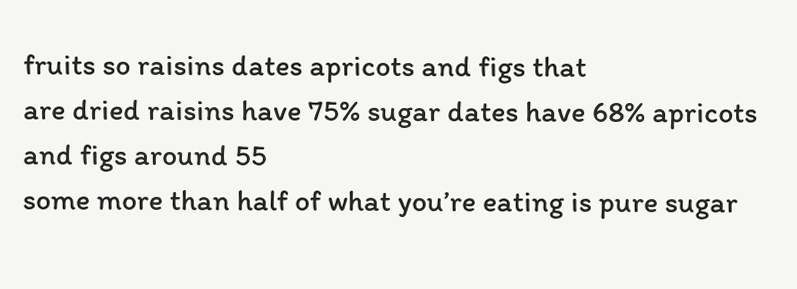fruits so raisins dates apricots and figs that
are dried raisins have 75% sugar dates have 68% apricots and figs around 55
some more than half of what you’re eating is pure sugar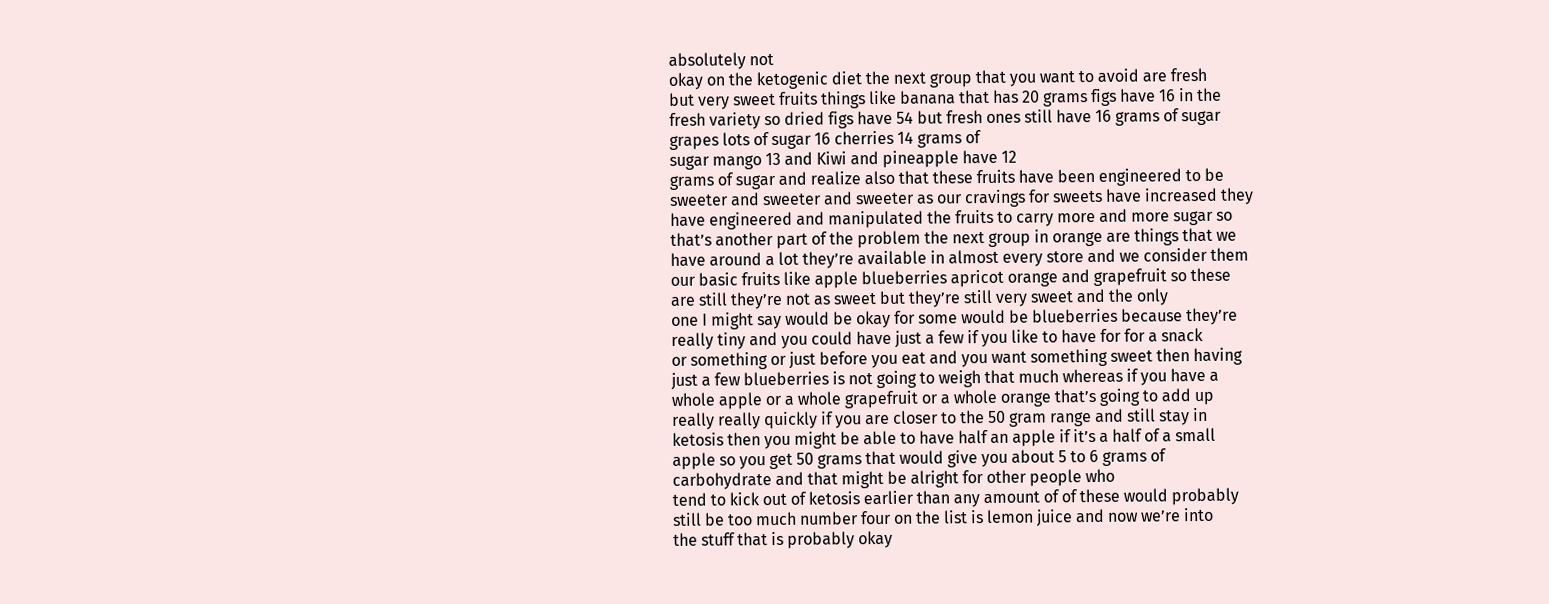absolutely not
okay on the ketogenic diet the next group that you want to avoid are fresh
but very sweet fruits things like banana that has 20 grams figs have 16 in the
fresh variety so dried figs have 54 but fresh ones still have 16 grams of sugar
grapes lots of sugar 16 cherries 14 grams of
sugar mango 13 and Kiwi and pineapple have 12
grams of sugar and realize also that these fruits have been engineered to be
sweeter and sweeter and sweeter as our cravings for sweets have increased they
have engineered and manipulated the fruits to carry more and more sugar so
that’s another part of the problem the next group in orange are things that we
have around a lot they’re available in almost every store and we consider them
our basic fruits like apple blueberries apricot orange and grapefruit so these
are still they’re not as sweet but they’re still very sweet and the only
one I might say would be okay for some would be blueberries because they’re
really tiny and you could have just a few if you like to have for for a snack
or something or just before you eat and you want something sweet then having
just a few blueberries is not going to weigh that much whereas if you have a
whole apple or a whole grapefruit or a whole orange that’s going to add up
really really quickly if you are closer to the 50 gram range and still stay in
ketosis then you might be able to have half an apple if it’s a half of a small
apple so you get 50 grams that would give you about 5 to 6 grams of
carbohydrate and that might be alright for other people who
tend to kick out of ketosis earlier than any amount of of these would probably
still be too much number four on the list is lemon juice and now we’re into
the stuff that is probably okay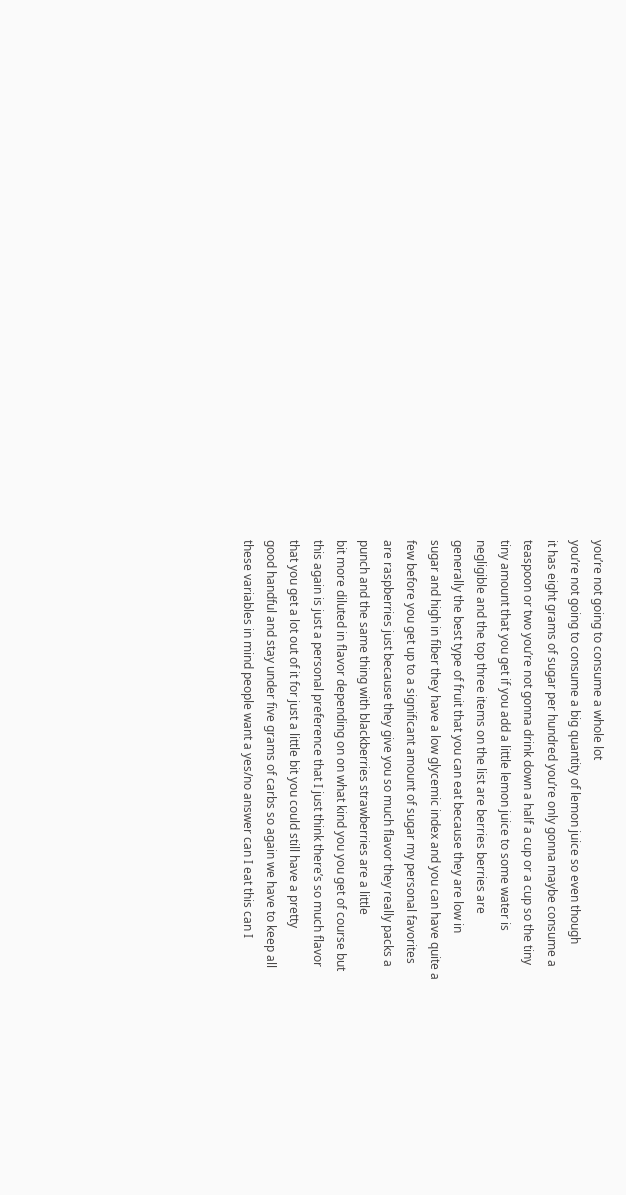you’re not going to consume a whole lot
you’re not going to consume a big quantity of lemon juice so even though
it has eight grams of sugar per hundred you’re only gonna maybe consume a
teaspoon or two you’re not gonna drink down a half a cup or a cup so the tiny
tiny amount that you get if you add a little lemon juice to some water is
negligible and the top three items on the list are berries berries are
generally the best type of fruit that you can eat because they are low in
sugar and high in fiber they have a low glycemic index and you can have quite a
few before you get up to a significant amount of sugar my personal favorites
are raspberries just because they give you so much flavor they really packs a
punch and the same thing with blackberries strawberries are a little
bit more diluted in flavor depending on on what kind you you get of course but
this again is just a personal preference that I just think there’s so much flavor
that you get a lot out of it for just a little bit you could still have a pretty
good handful and stay under five grams of carbs so again we have to keep all
these variables in mind people want a yes/no answer can I eat this can I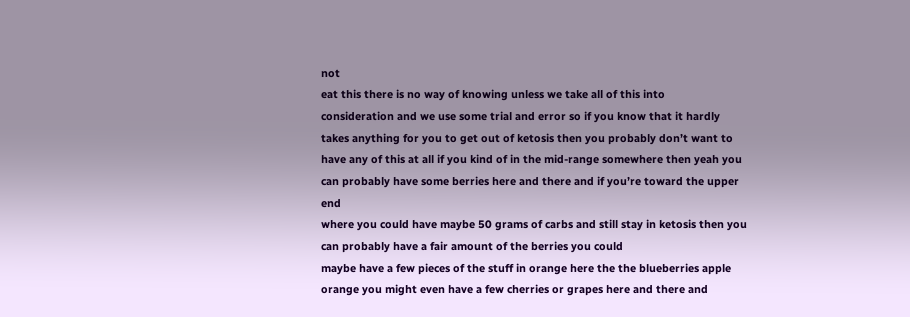not
eat this there is no way of knowing unless we take all of this into
consideration and we use some trial and error so if you know that it hardly
takes anything for you to get out of ketosis then you probably don’t want to
have any of this at all if you kind of in the mid-range somewhere then yeah you
can probably have some berries here and there and if you’re toward the upper end
where you could have maybe 50 grams of carbs and still stay in ketosis then you
can probably have a fair amount of the berries you could
maybe have a few pieces of the stuff in orange here the the blueberries apple
orange you might even have a few cherries or grapes here and there and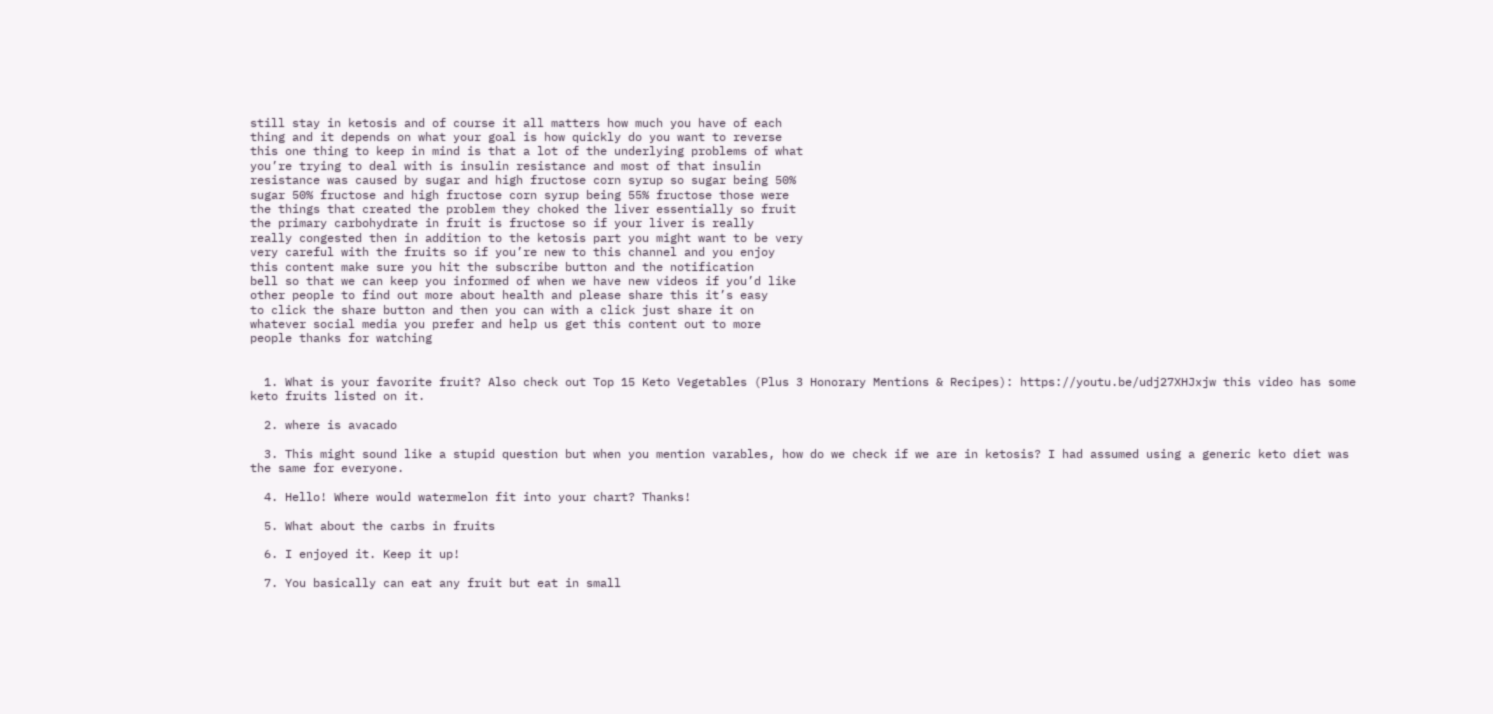still stay in ketosis and of course it all matters how much you have of each
thing and it depends on what your goal is how quickly do you want to reverse
this one thing to keep in mind is that a lot of the underlying problems of what
you’re trying to deal with is insulin resistance and most of that insulin
resistance was caused by sugar and high fructose corn syrup so sugar being 50%
sugar 50% fructose and high fructose corn syrup being 55% fructose those were
the things that created the problem they choked the liver essentially so fruit
the primary carbohydrate in fruit is fructose so if your liver is really
really congested then in addition to the ketosis part you might want to be very
very careful with the fruits so if you’re new to this channel and you enjoy
this content make sure you hit the subscribe button and the notification
bell so that we can keep you informed of when we have new videos if you’d like
other people to find out more about health and please share this it’s easy
to click the share button and then you can with a click just share it on
whatever social media you prefer and help us get this content out to more
people thanks for watching


  1. What is your favorite fruit? Also check out Top 15 Keto Vegetables (Plus 3 Honorary Mentions & Recipes): https://youtu.be/udj27XHJxjw this video has some keto fruits listed on it.

  2. where is avacado

  3. This might sound like a stupid question but when you mention varables, how do we check if we are in ketosis? I had assumed using a generic keto diet was the same for everyone.

  4. Hello! Where would watermelon fit into your chart? Thanks!

  5. What about the carbs in fruits

  6. I enjoyed it. Keep it up!

  7. You basically can eat any fruit but eat in small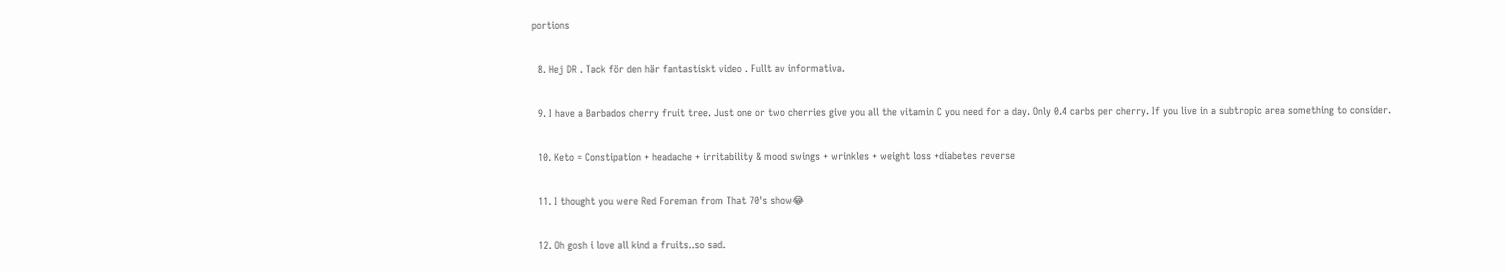portions

  8. Hej DR . Tack för den här fantastiskt video . Fullt av informativa.

  9. I have a Barbados cherry fruit tree. Just one or two cherries give you all the vitamin C you need for a day. Only 0.4 carbs per cherry. If you live in a subtropic area something to consider.

  10. Keto = Constipation + headache + irritability & mood swings + wrinkles + weight loss +diabetes reverse

  11. I thought you were Red Foreman from That 70's show😂

  12. Oh gosh i love all kind a fruits..so sad.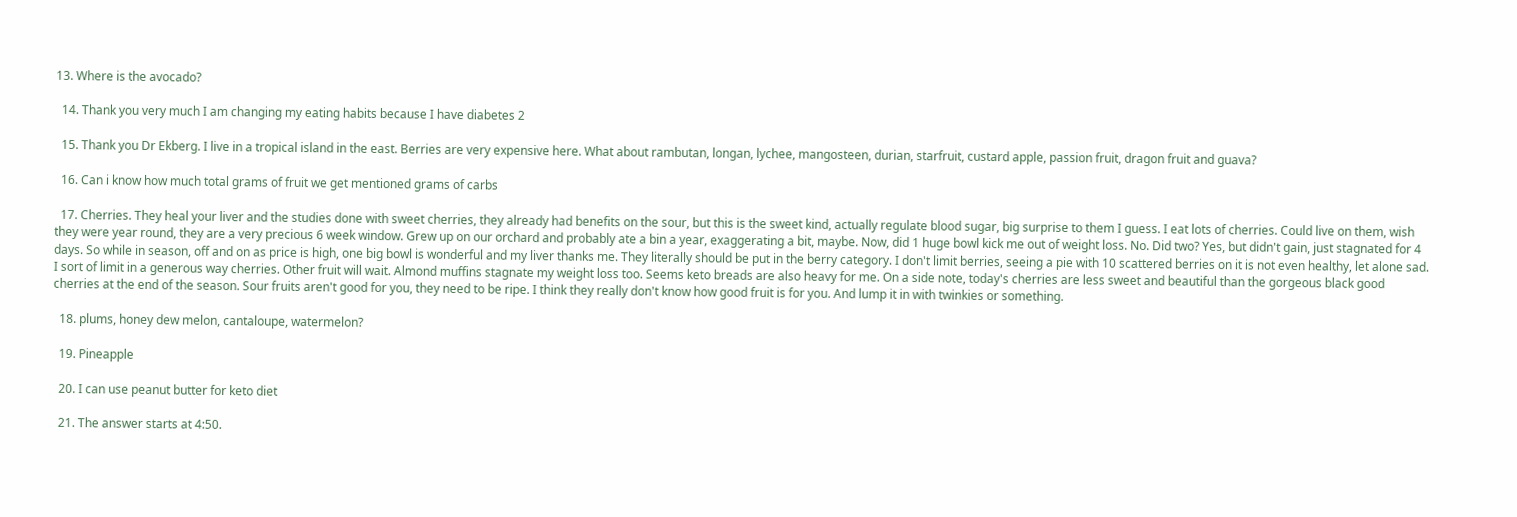13. Where is the avocado?

  14. Thank you very much I am changing my eating habits because I have diabetes 2

  15. Thank you Dr Ekberg. I live in a tropical island in the east. Berries are very expensive here. What about rambutan, longan, lychee, mangosteen, durian, starfruit, custard apple, passion fruit, dragon fruit and guava?

  16. Can i know how much total grams of fruit we get mentioned grams of carbs

  17. Cherries. They heal your liver and the studies done with sweet cherries, they already had benefits on the sour, but this is the sweet kind, actually regulate blood sugar, big surprise to them I guess. I eat lots of cherries. Could live on them, wish they were year round, they are a very precious 6 week window. Grew up on our orchard and probably ate a bin a year, exaggerating a bit, maybe. Now, did 1 huge bowl kick me out of weight loss. No. Did two? Yes, but didn't gain, just stagnated for 4 days. So while in season, off and on as price is high, one big bowl is wonderful and my liver thanks me. They literally should be put in the berry category. I don't limit berries, seeing a pie with 10 scattered berries on it is not even healthy, let alone sad. I sort of limit in a generous way cherries. Other fruit will wait. Almond muffins stagnate my weight loss too. Seems keto breads are also heavy for me. On a side note, today's cherries are less sweet and beautiful than the gorgeous black good cherries at the end of the season. Sour fruits aren't good for you, they need to be ripe. I think they really don't know how good fruit is for you. And lump it in with twinkies or something.

  18. plums, honey dew melon, cantaloupe, watermelon?

  19. Pineapple

  20. I can use peanut butter for keto diet

  21. The answer starts at 4:50.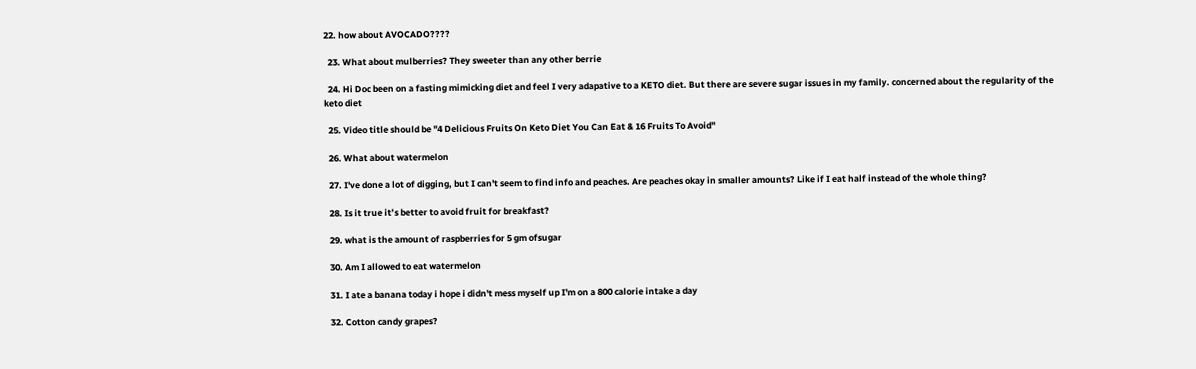22. how about AVOCADO????

  23. What about mulberries? They sweeter than any other berrie

  24. Hi Doc been on a fasting mimicking diet and feel I very adapative to a KETO diet. But there are severe sugar issues in my family. concerned about the regularity of the keto diet

  25. Video title should be "4 Delicious Fruits On Keto Diet You Can Eat & 16 Fruits To Avoid"

  26. What about watermelon

  27. I've done a lot of digging, but I can't seem to find info and peaches. Are peaches okay in smaller amounts? Like if I eat half instead of the whole thing?

  28. Is it true it’s better to avoid fruit for breakfast?

  29. what is the amount of raspberries for 5 gm ofsugar

  30. Am I allowed to eat watermelon

  31. I ate a banana today i hope i didn't mess myself up I'm on a 800 calorie intake a day

  32. Cotton candy grapes?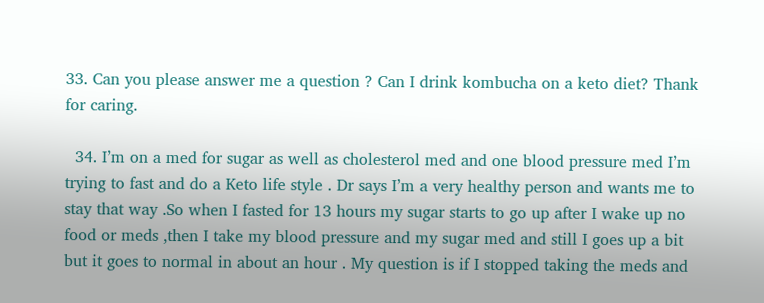33. Can you please answer me a question ? Can I drink kombucha on a keto diet? Thank for caring.

  34. I’m on a med for sugar as well as cholesterol med and one blood pressure med I’m trying to fast and do a Keto life style . Dr says I’m a very healthy person and wants me to stay that way .So when I fasted for 13 hours my sugar starts to go up after I wake up no food or meds ,then I take my blood pressure and my sugar med and still I goes up a bit but it goes to normal in about an hour . My question is if I stopped taking the meds and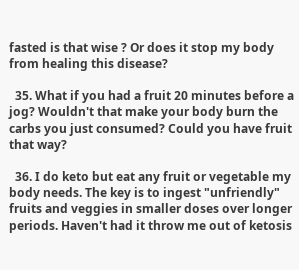fasted is that wise ? Or does it stop my body from healing this disease?

  35. What if you had a fruit 20 minutes before a jog? Wouldn't that make your body burn the carbs you just consumed? Could you have fruit that way?

  36. I do keto but eat any fruit or vegetable my body needs. The key is to ingest "unfriendly" fruits and veggies in smaller doses over longer periods. Haven't had it throw me out of ketosis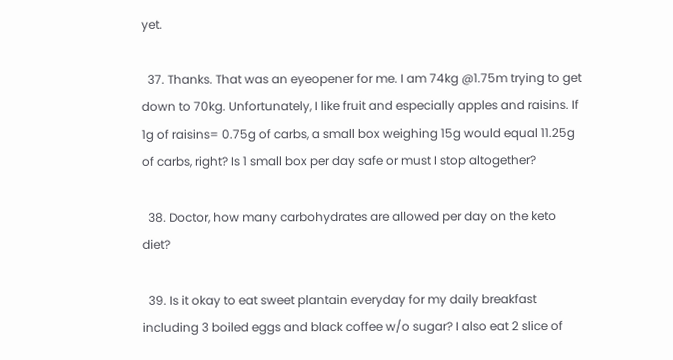yet.

  37. Thanks. That was an eyeopener for me. I am 74kg @1.75m trying to get down to 70kg. Unfortunately, I like fruit and especially apples and raisins. If 1g of raisins= 0.75g of carbs, a small box weighing 15g would equal 11.25g of carbs, right? Is 1 small box per day safe or must I stop altogether?

  38. Doctor, how many carbohydrates are allowed per day on the keto diet?

  39. Is it okay to eat sweet plantain everyday for my daily breakfast including 3 boiled eggs and black coffee w/o sugar? I also eat 2 slice of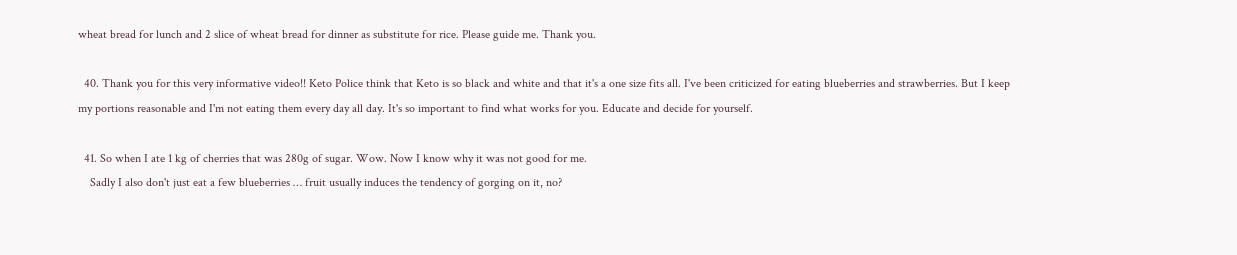wheat bread for lunch and 2 slice of wheat bread for dinner as substitute for rice. Please guide me. Thank you.

  40. Thank you for this very informative video!! Keto Police think that Keto is so black and white and that it's a one size fits all. I've been criticized for eating blueberries and strawberries. But I keep my portions reasonable and I'm not eating them every day all day. It's so important to find what works for you. Educate and decide for yourself.

  41. So when I ate 1 kg of cherries that was 280g of sugar. Wow. Now I know why it was not good for me.
    Sadly I also don't just eat a few blueberries … fruit usually induces the tendency of gorging on it, no?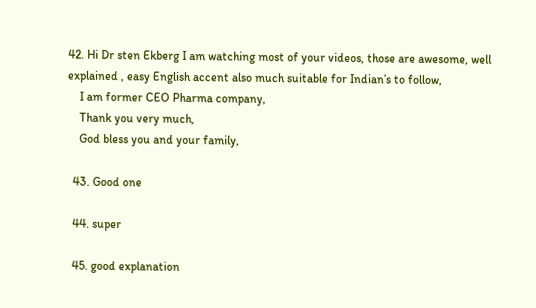42. Hi Dr sten Ekberg I am watching most of your videos, those are awesome, well explained , easy English accent also much suitable for Indian’s to follow,
    I am former CEO Pharma company,
    Thank you very much,
    God bless you and your family,

  43. Good one

  44. super

  45. good explanation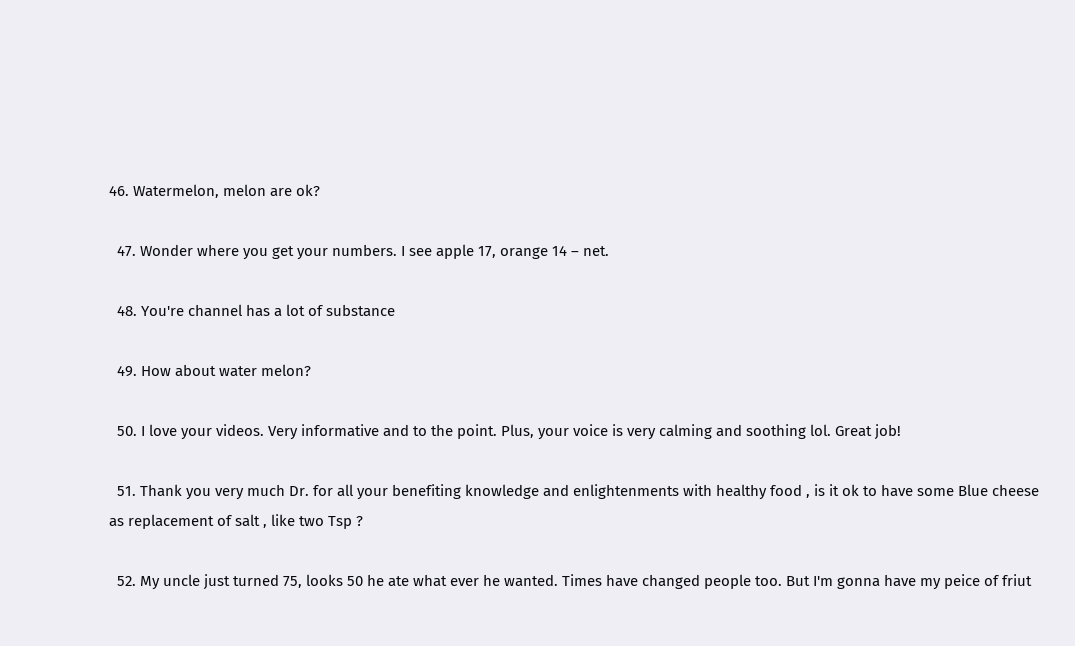46. Watermelon, melon are ok?

  47. Wonder where you get your numbers. I see apple 17, orange 14 – net.

  48. You're channel has a lot of substance

  49. How about water melon?

  50. I love your videos. Very informative and to the point. Plus, your voice is very calming and soothing lol. Great job!

  51. Thank you very much Dr. for all your benefiting knowledge and enlightenments with healthy food , is it ok to have some Blue cheese as replacement of salt , like two Tsp ?

  52. My uncle just turned 75, looks 50 he ate what ever he wanted. Times have changed people too. But I'm gonna have my peice of friut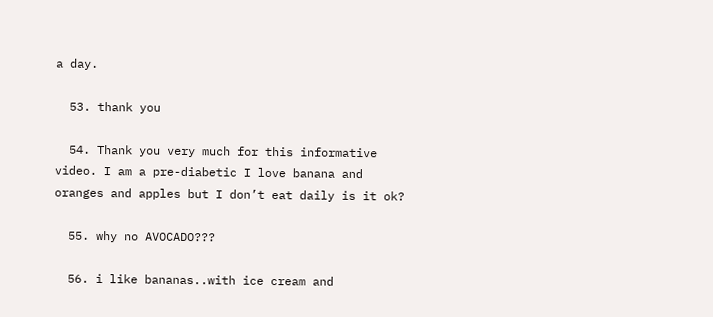a day.

  53. thank you

  54. Thank you very much for this informative video. I am a pre-diabetic I love banana and oranges and apples but I don’t eat daily is it ok?

  55. why no AVOCADO???

  56. i like bananas..with ice cream and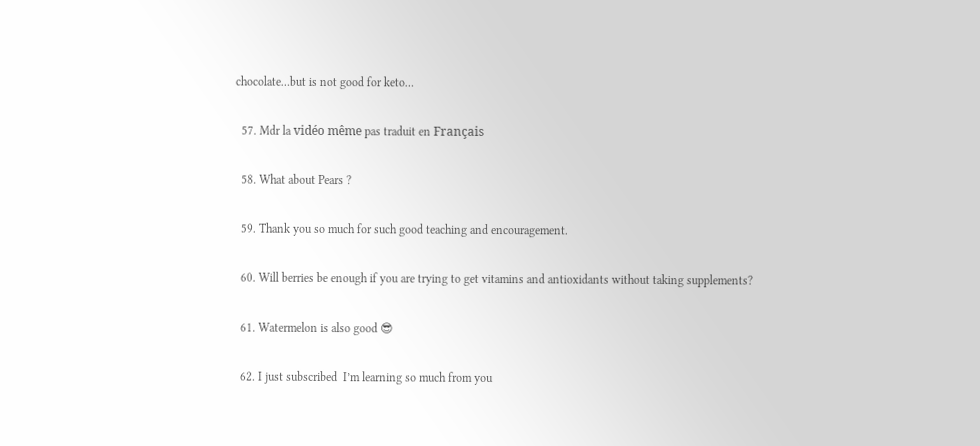chocolate…but is not good for keto…

  57. Mdr la vidéo même pas traduit en Français

  58. What about Pears ?

  59. Thank you so much for such good teaching and encouragement.

  60. Will berries be enough if you are trying to get vitamins and antioxidants without taking supplements?

  61. Watermelon is also good 😎

  62. I just subscribed  I’m learning so much from you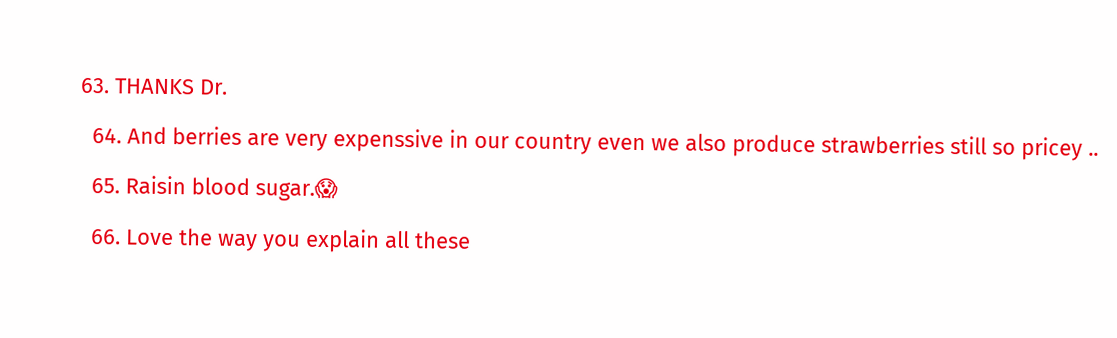63. THANKS Dr.

  64. And berries are very expenssive in our country even we also produce strawberries still so pricey ..

  65. Raisin blood sugar.😱

  66. Love the way you explain all these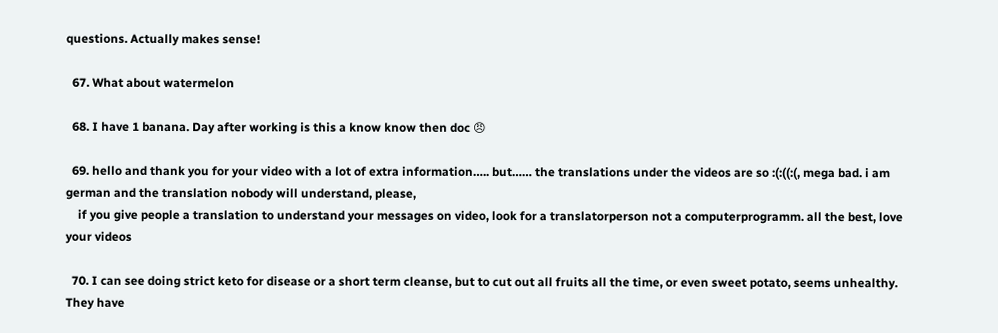questions. Actually makes sense!

  67. What about watermelon

  68. I have 1 banana. Day after working is this a know know then doc 😠

  69. hello and thank you for your video with a lot of extra information….. but…… the translations under the videos are so :(:((:(, mega bad. i am german and the translation nobody will understand, please,
    if you give people a translation to understand your messages on video, look for a translatorperson not a computerprogramm. all the best, love your videos

  70. I can see doing strict keto for disease or a short term cleanse, but to cut out all fruits all the time, or even sweet potato, seems unhealthy. They have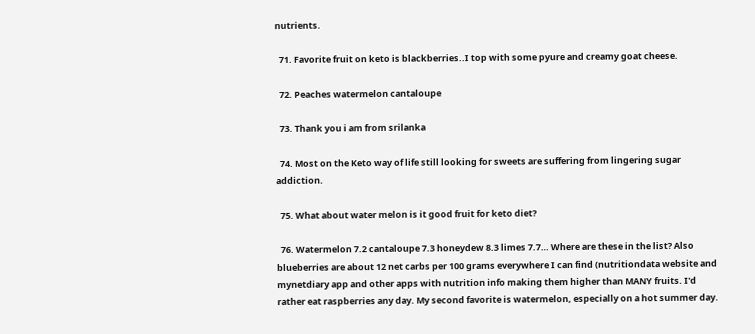nutrients.

  71. Favorite fruit on keto is blackberries..I top with some pyure and creamy goat cheese.

  72. Peaches watermelon cantaloupe

  73. Thank you i am from srilanka

  74. Most on the Keto way of life still looking for sweets are suffering from lingering sugar addiction.

  75. What about water melon is it good fruit for keto diet?

  76. Watermelon 7.2 cantaloupe 7.3 honeydew 8.3 limes 7.7… Where are these in the list? Also blueberries are about 12 net carbs per 100 grams everywhere I can find (nutritiondata website and mynetdiary app and other apps with nutrition info making them higher than MANY fruits. I'd rather eat raspberries any day. My second favorite is watermelon, especially on a hot summer day.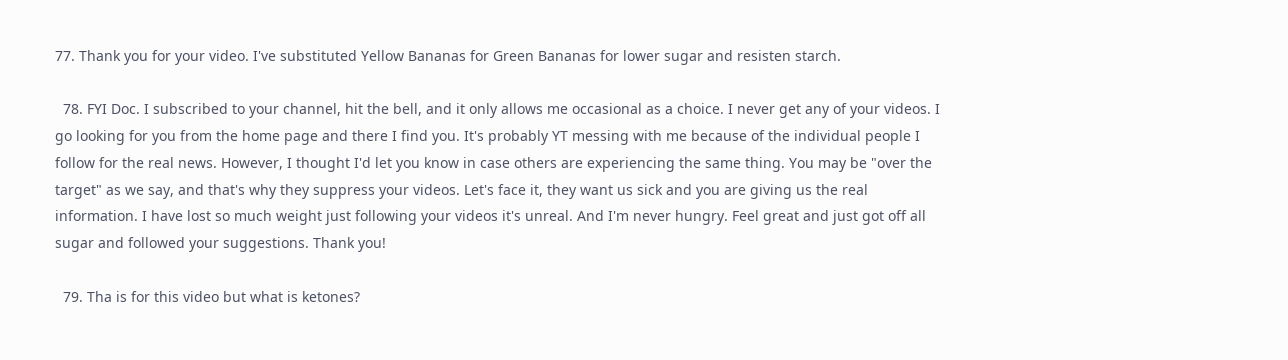77. Thank you for your video. I've substituted Yellow Bananas for Green Bananas for lower sugar and resisten starch.

  78. FYI Doc. I subscribed to your channel, hit the bell, and it only allows me occasional as a choice. I never get any of your videos. I go looking for you from the home page and there I find you. It's probably YT messing with me because of the individual people I follow for the real news. However, I thought I'd let you know in case others are experiencing the same thing. You may be "over the target" as we say, and that's why they suppress your videos. Let's face it, they want us sick and you are giving us the real information. I have lost so much weight just following your videos it's unreal. And I'm never hungry. Feel great and just got off all sugar and followed your suggestions. Thank you!

  79. Tha is for this video but what is ketones?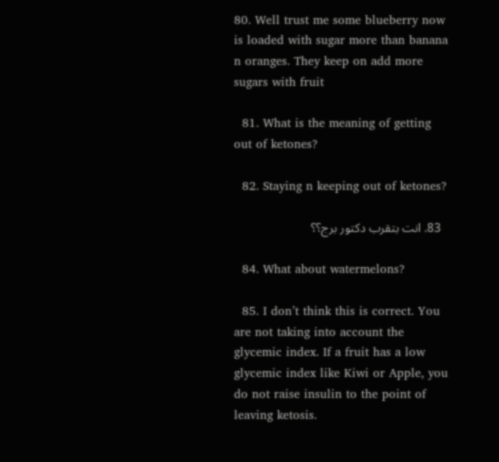80. Well trust me some blueberry now is loaded with sugar more than banana n oranges. They keep on add more sugars with fruit

  81. What is the meaning of getting out of ketones?

  82. Staying n keeping out of ketones?

  83. انت بتقرب دكتور برج؟؟

  84. What about watermelons?

  85. I don’t think this is correct. You are not taking into account the glycemic index. If a fruit has a low glycemic index like Kiwi or Apple, you do not raise insulin to the point of leaving ketosis.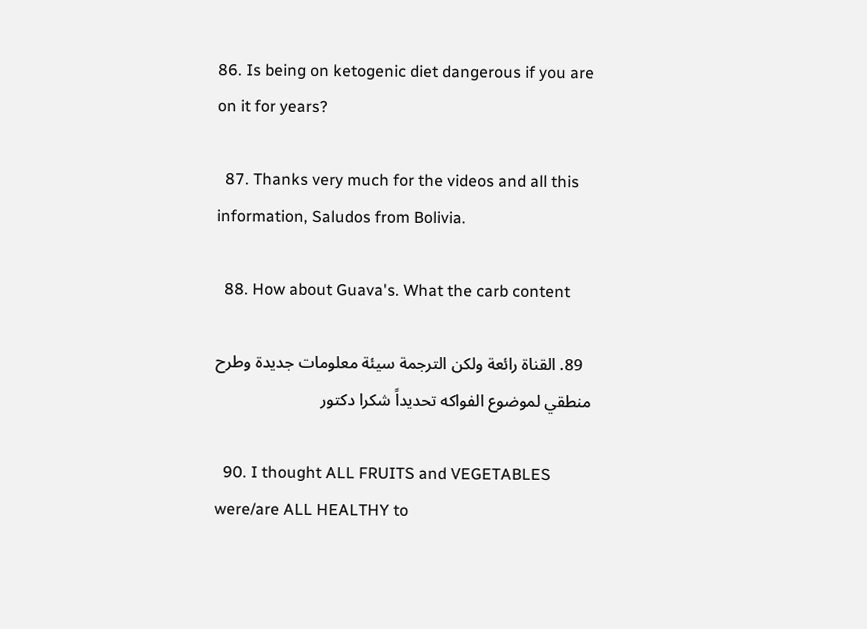86. Is being on ketogenic diet dangerous if you are on it for years?

  87. Thanks very much for the videos and all this information, Saludos from Bolivia.

  88. How about Guava's. What the carb content

  89. القناة رائعة ولكن الترجمة سيئة معلومات جديدة وطرح منطقي لموضوع الفواكه تحديداً شكرا دكتور

  90. I thought ALL FRUITS and VEGETABLES were/are ALL HEALTHY to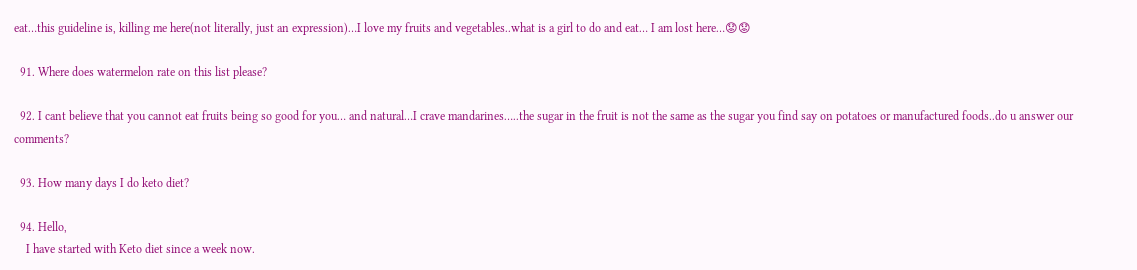eat…this guideline is, killing me here(not literally, just an expression)…I love my fruits and vegetables..what is a girl to do and eat… I am lost here…😟😟

  91. Where does watermelon rate on this list please?

  92. I cant believe that you cannot eat fruits being so good for you… and natural…I crave mandarines…..the sugar in the fruit is not the same as the sugar you find say on potatoes or manufactured foods..do u answer our comments?

  93. How many days I do keto diet?

  94. Hello,
    I have started with Keto diet since a week now.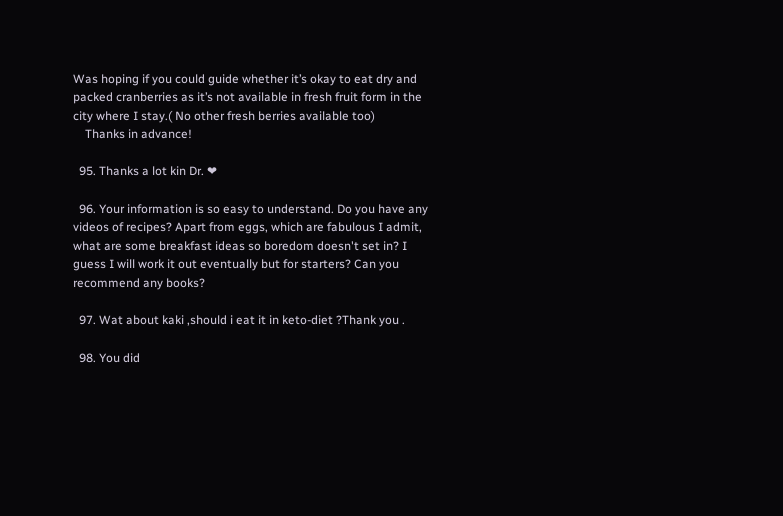Was hoping if you could guide whether it’s okay to eat dry and packed cranberries as it’s not available in fresh fruit form in the city where I stay.( No other fresh berries available too)
    Thanks in advance!

  95. Thanks a lot kin Dr. ❤

  96. Your information is so easy to understand. Do you have any videos of recipes? Apart from eggs, which are fabulous I admit, what are some breakfast ideas so boredom doesn't set in? I guess I will work it out eventually but for starters? Can you recommend any books?

  97. Wat about kaki ,should i eat it in keto-diet ?Thank you .

  98. You did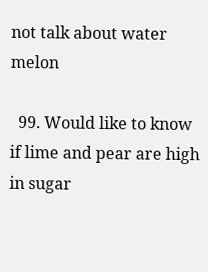not talk about water melon

  99. Would like to know if lime and pear are high in sugar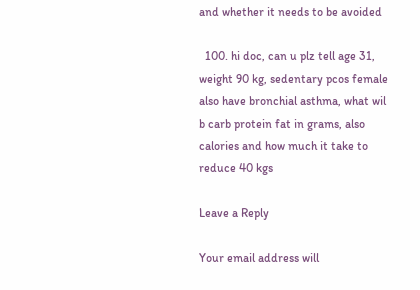and whether it needs to be avoided

  100. hi doc, can u plz tell age 31, weight 90 kg, sedentary pcos female also have bronchial asthma, what wil b carb protein fat in grams, also calories and how much it take to reduce 40 kgs

Leave a Reply

Your email address will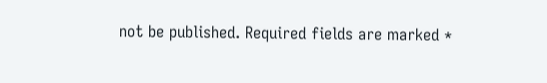not be published. Required fields are marked *